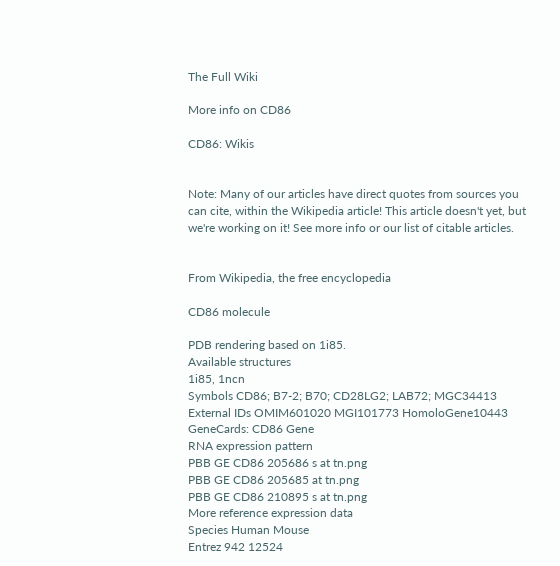The Full Wiki

More info on CD86

CD86: Wikis


Note: Many of our articles have direct quotes from sources you can cite, within the Wikipedia article! This article doesn't yet, but we're working on it! See more info or our list of citable articles.


From Wikipedia, the free encyclopedia

CD86 molecule

PDB rendering based on 1i85.
Available structures
1i85, 1ncn
Symbols CD86; B7-2; B70; CD28LG2; LAB72; MGC34413
External IDs OMIM601020 MGI101773 HomoloGene10443 GeneCards: CD86 Gene
RNA expression pattern
PBB GE CD86 205686 s at tn.png
PBB GE CD86 205685 at tn.png
PBB GE CD86 210895 s at tn.png
More reference expression data
Species Human Mouse
Entrez 942 12524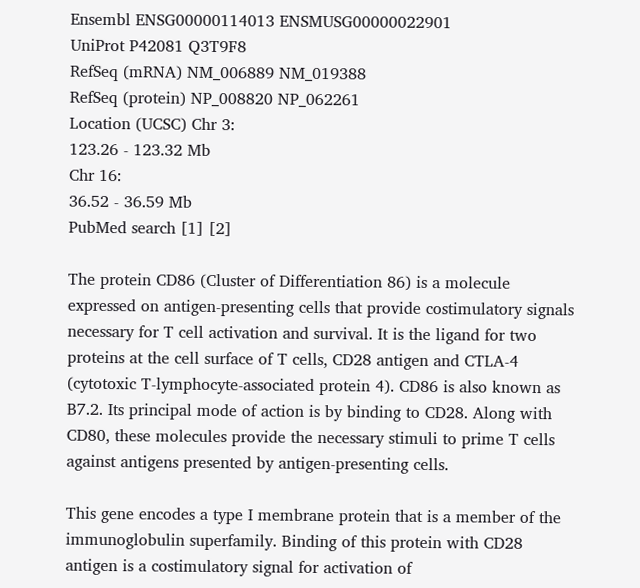Ensembl ENSG00000114013 ENSMUSG00000022901
UniProt P42081 Q3T9F8
RefSeq (mRNA) NM_006889 NM_019388
RefSeq (protein) NP_008820 NP_062261
Location (UCSC) Chr 3:
123.26 - 123.32 Mb
Chr 16:
36.52 - 36.59 Mb
PubMed search [1] [2]

The protein CD86 (Cluster of Differentiation 86) is a molecule expressed on antigen-presenting cells that provide costimulatory signals necessary for T cell activation and survival. It is the ligand for two proteins at the cell surface of T cells, CD28 antigen and CTLA-4 (cytotoxic T-lymphocyte-associated protein 4). CD86 is also known as B7.2. Its principal mode of action is by binding to CD28. Along with CD80, these molecules provide the necessary stimuli to prime T cells against antigens presented by antigen-presenting cells.

This gene encodes a type I membrane protein that is a member of the immunoglobulin superfamily. Binding of this protein with CD28 antigen is a costimulatory signal for activation of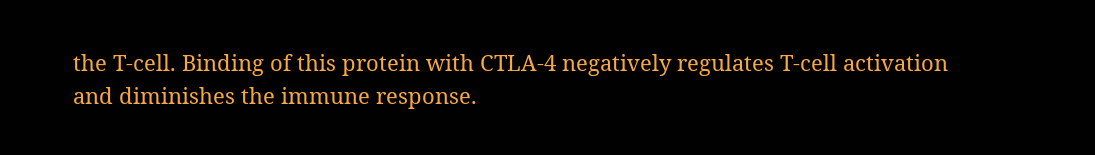the T-cell. Binding of this protein with CTLA-4 negatively regulates T-cell activation and diminishes the immune response.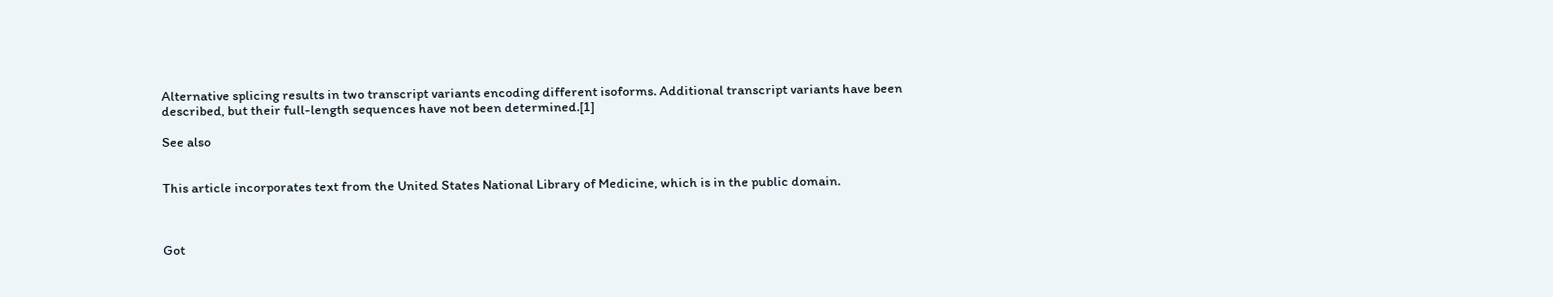Alternative splicing results in two transcript variants encoding different isoforms. Additional transcript variants have been described, but their full-length sequences have not been determined.[1]

See also


This article incorporates text from the United States National Library of Medicine, which is in the public domain.



Got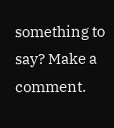something to say? Make a comment.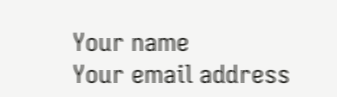Your name
Your email address